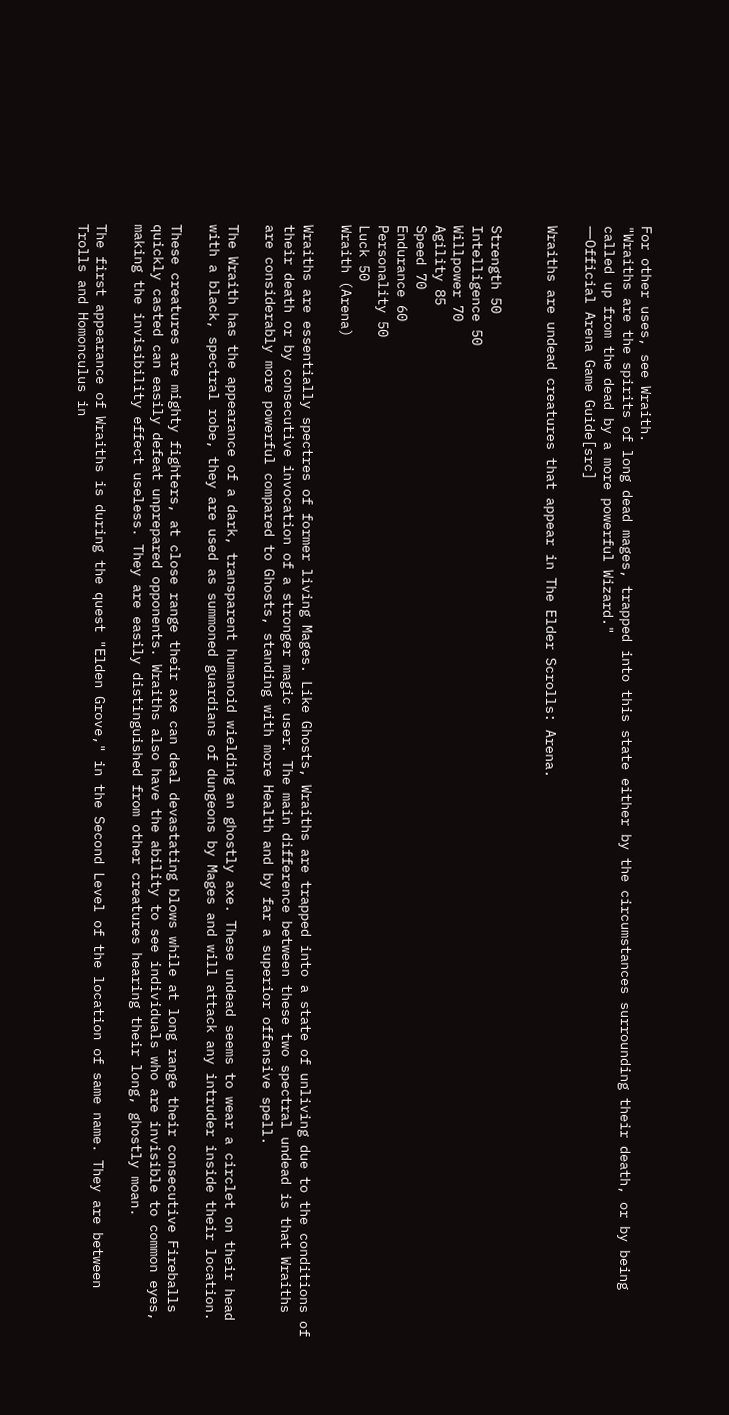For other uses, see Wraith.
"Wraiths are the spirits of long dead mages, trapped into this state either by the circumstances surrounding their death, or by being called up from the dead by a more powerful Wizard."
―Official Arena Game Guide[src]

Wraiths are undead creatures that appear in The Elder Scrolls: Arena.


Strength 50
Intelligence 50
Willpower 70
Agility 85
Speed 70
Endurance 60
Personality 50
Luck 50
Wraith (Arena)

Wraiths are essentially spectres of former living Mages. Like Ghosts, Wraiths are trapped into a state of unliving due to the conditions of their death or by consecutive invocation of a stronger magic user. The main difference between these two spectral undead is that Wraiths are considerably more powerful compared to Ghosts, standing with more Health and by far a superior offensive spell.

The Wraith has the appearance of a dark, transparent humanoid wielding an ghostly axe. These undead seems to wear a circlet on their head with a black, spectral robe, they are used as summoned guardians of dungeons by Mages and will attack any intruder inside their location.

These creatures are mighty fighters, at close range their axe can deal devastating blows while at long range their consecutive Fireballs quickly casted can easily defeat unprepared opponents. Wraiths also have the ability to see individuals who are invisible to common eyes, making the invisibility effect useless. They are easily distinguished from other creatures hearing their long, ghostly moan.

The first appearance of Wraiths is during the quest "Elden Grove," in the Second Level of the location of same name. They are between Trolls and Homonculus in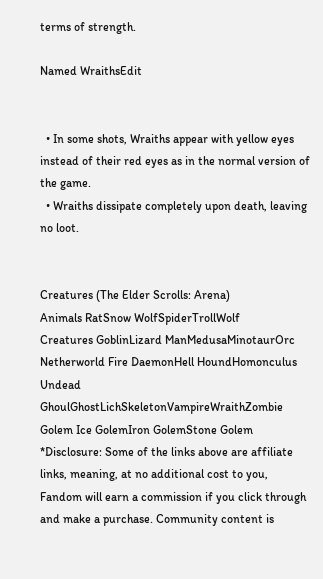terms of strength.

Named WraithsEdit


  • In some shots, Wraiths appear with yellow eyes instead of their red eyes as in the normal version of the game.
  • Wraiths dissipate completely upon death, leaving no loot.


Creatures (The Elder Scrolls: Arena)
Animals RatSnow WolfSpiderTrollWolf
Creatures GoblinLizard ManMedusaMinotaurOrc
Netherworld Fire DaemonHell HoundHomonculus
Undead GhoulGhostLichSkeletonVampireWraithZombie
Golem Ice GolemIron GolemStone Golem
*Disclosure: Some of the links above are affiliate links, meaning, at no additional cost to you, Fandom will earn a commission if you click through and make a purchase. Community content is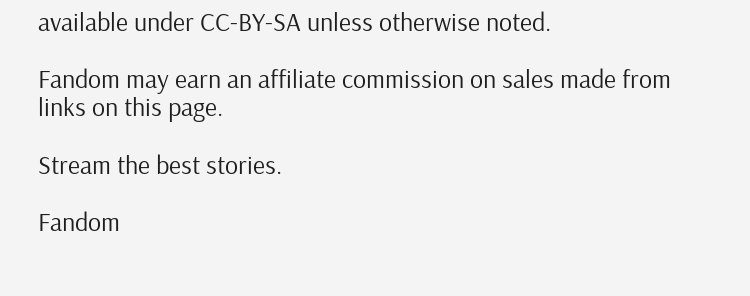available under CC-BY-SA unless otherwise noted.

Fandom may earn an affiliate commission on sales made from links on this page.

Stream the best stories.

Fandom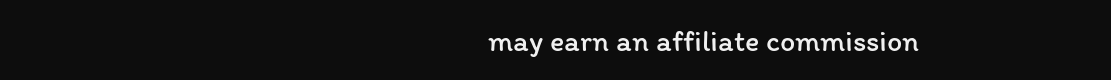may earn an affiliate commission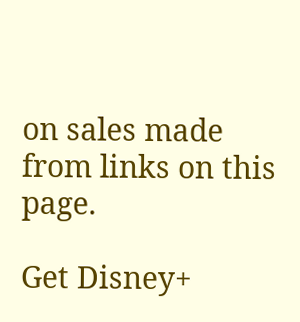on sales made from links on this page.

Get Disney+